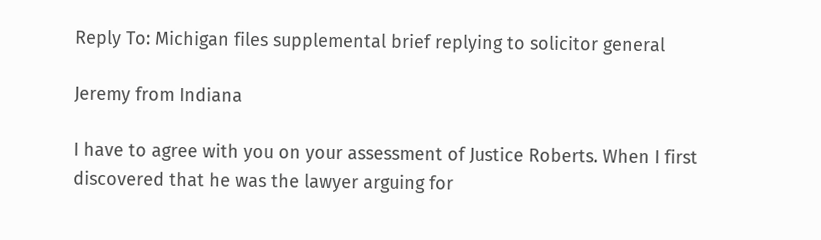Reply To: Michigan files supplemental brief replying to solicitor general

Jeremy from Indiana

I have to agree with you on your assessment of Justice Roberts. When I first discovered that he was the lawyer arguing for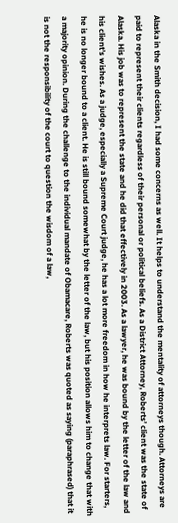Alaska in the Smith decision, I had some concerns as well. It helps to understand the mentality of attorneys though. Attorneys are paid to represent their clients regardless of their personal or political beliefs. As a District Attorney, Roberts’ client was the state of Alaska. His job was to represent the state and he did that effectively in 2003. As a lawyer, he was bound by the letter of the law and his client’s wishes. As a judge, especially a Supreme Court judge, he has a lot more freedom in how he interprets law. For starters, he is no longer bound to a client. He is still bound somewhat by the letter of the law, but his position allows him to change that with a majority opinion. During the challenge to the individual mandate of Obamacare, Roberts was quoted as saying (paraphrased) that it is not the responsibility of the court to question the wisdom of a law,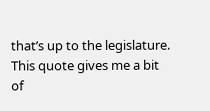that’s up to the legislature. This quote gives me a bit of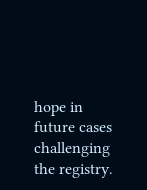hope in future cases challenging the registry.